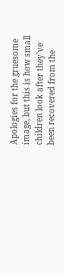Apologies for the gruesome image, but this is how small children look after they’ve been recovered from the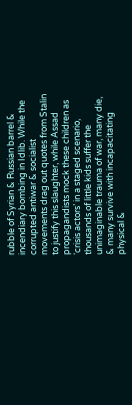rubble of Syrian & Russian barrel & incendiary bombing in Idlib. While the corrupted antiwar & socialist movements drag out quotes from Stalin to justify this slaughter, while Assad propagandists mock these children as ‘crisis actors’ in a staged scenario, thousands of little kids suffer the unimaginable trauma of war, many die, & many survive with incapacitating physical &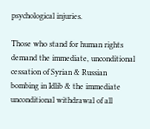psychological injuries.

Those who stand for human rights demand the immediate, unconditional cessation of Syrian & Russian bombing in Idlib & the immediate unconditional withdrawal of all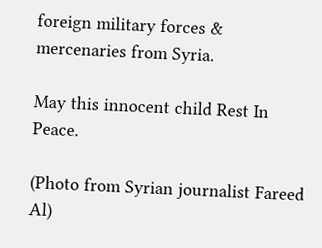foreign military forces & mercenaries from Syria.

May this innocent child Rest In Peace.

(Photo from Syrian journalist Fareed Al)